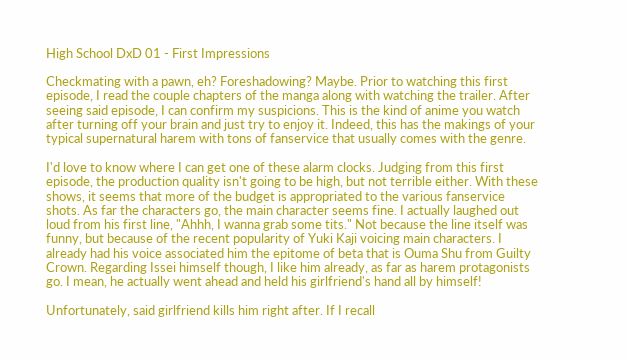High School DxD 01 - First Impressions

Checkmating with a pawn, eh? Foreshadowing? Maybe. Prior to watching this first episode, I read the couple chapters of the manga along with watching the trailer. After seeing said episode, I can confirm my suspicions. This is the kind of anime you watch after turning off your brain and just try to enjoy it. Indeed, this has the makings of your typical supernatural harem with tons of fanservice that usually comes with the genre.

I'd love to know where I can get one of these alarm clocks. Judging from this first episode, the production quality isn't going to be high, but not terrible either. With these shows, it seems that more of the budget is appropriated to the various fanservice shots. As far the characters go, the main character seems fine. I actually laughed out loud from his first line, "Ahhh, I wanna grab some tits." Not because the line itself was funny, but because of the recent popularity of Yuki Kaji voicing main characters. I already had his voice associated him the epitome of beta that is Ouma Shu from Guilty Crown. Regarding Issei himself though, I like him already, as far as harem protagonists go. I mean, he actually went ahead and held his girlfriend's hand all by himself!

Unfortunately, said girlfriend kills him right after. If I recall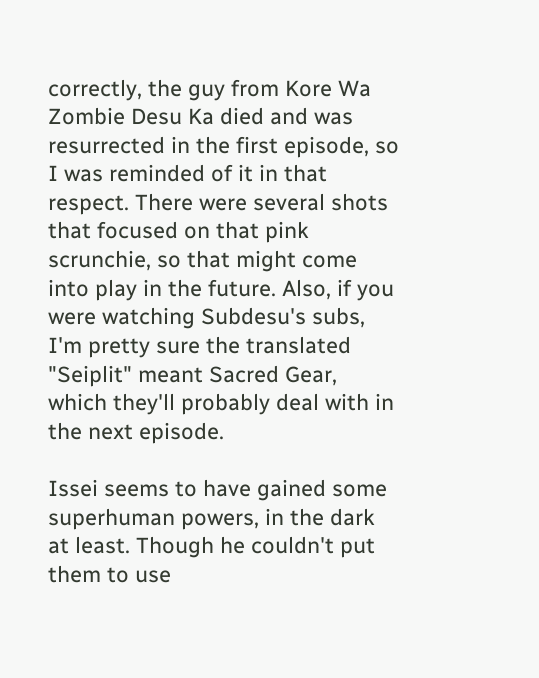correctly, the guy from Kore Wa Zombie Desu Ka died and was resurrected in the first episode, so I was reminded of it in that respect. There were several shots that focused on that pink scrunchie, so that might come into play in the future. Also, if you were watching Subdesu's subs, I'm pretty sure the translated "Seiplit" meant Sacred Gear, which they'll probably deal with in the next episode.

Issei seems to have gained some superhuman powers, in the dark at least. Though he couldn't put them to use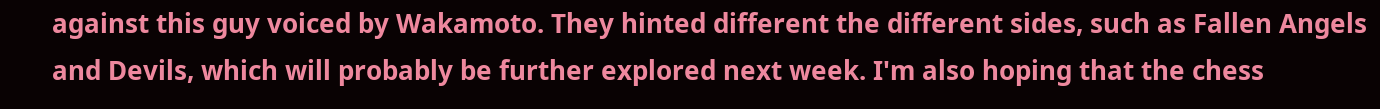against this guy voiced by Wakamoto. They hinted different the different sides, such as Fallen Angels and Devils, which will probably be further explored next week. I'm also hoping that the chess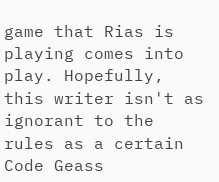game that Rias is playing comes into play. Hopefully, this writer isn't as ignorant to the rules as a certain Code Geass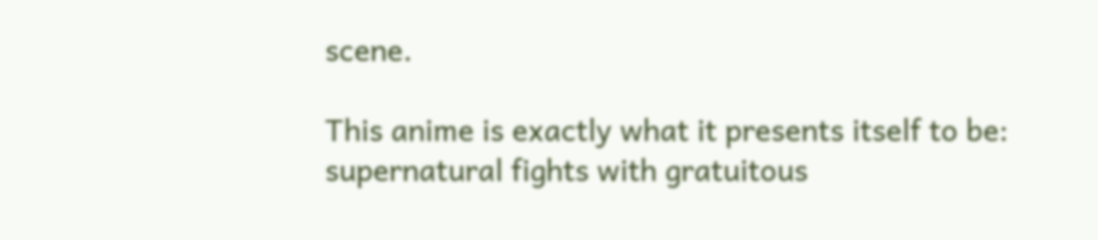scene.

This anime is exactly what it presents itself to be: supernatural fights with gratuitous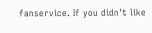fanservice. If you didn't like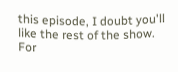this episode, I doubt you'll like the rest of the show. For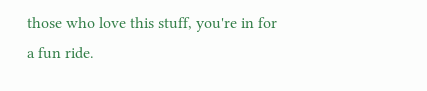those who love this stuff, you're in for a fun ride.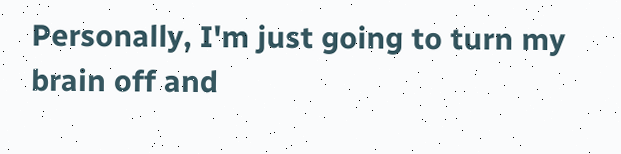Personally, I'm just going to turn my brain off and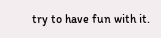try to have fun with it.